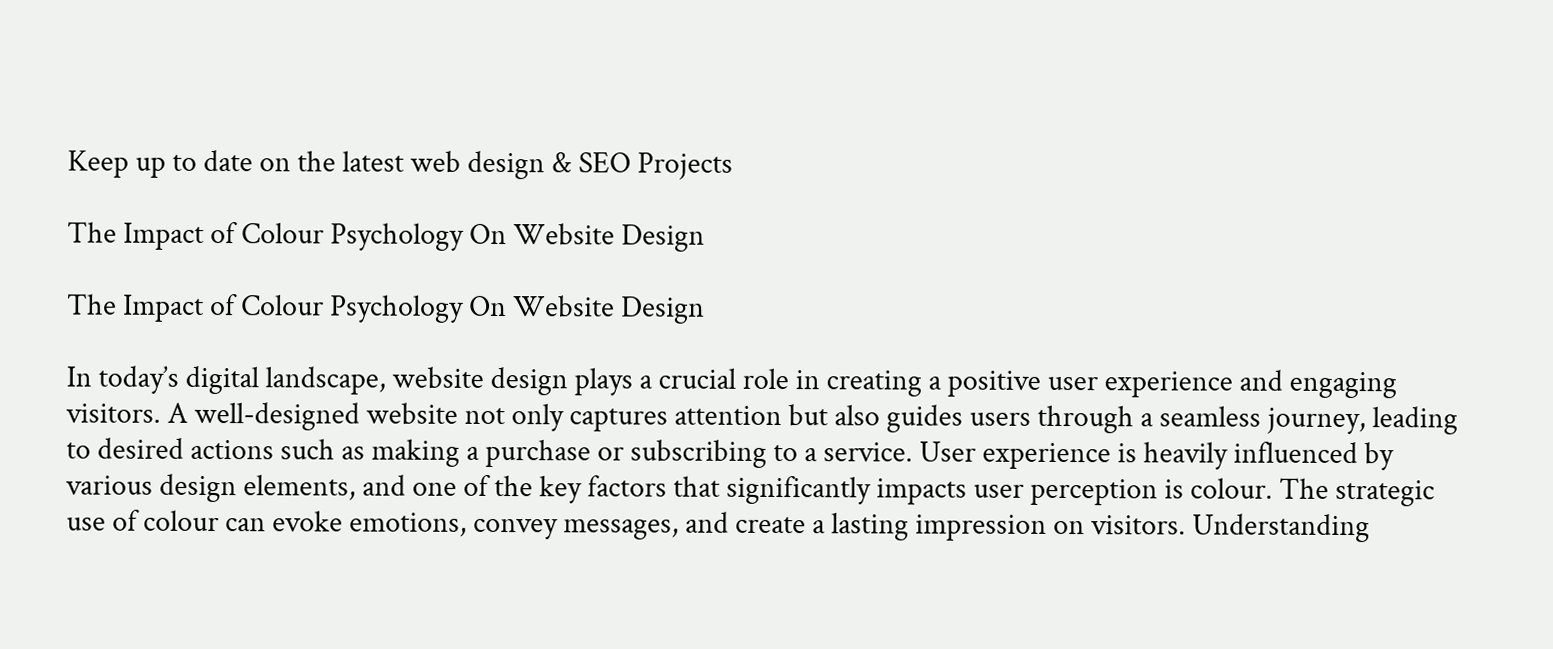Keep up to date on the latest web design & SEO Projects

The Impact of Colour Psychology On Website Design

The Impact of Colour Psychology On Website Design

In today’s digital landscape, website design plays a crucial role in creating a positive user experience and engaging visitors. A well-designed website not only captures attention but also guides users through a seamless journey, leading to desired actions such as making a purchase or subscribing to a service. User experience is heavily influenced by various design elements, and one of the key factors that significantly impacts user perception is colour. The strategic use of colour can evoke emotions, convey messages, and create a lasting impression on visitors. Understanding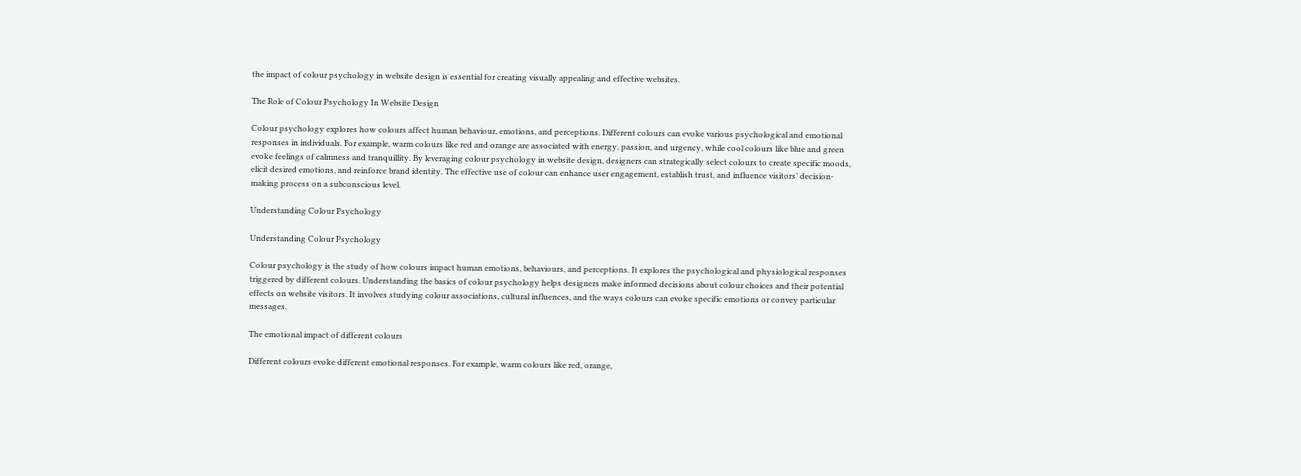the impact of colour psychology in website design is essential for creating visually appealing and effective websites.

The Role of Colour Psychology In Website Design

Colour psychology explores how colours affect human behaviour, emotions, and perceptions. Different colours can evoke various psychological and emotional responses in individuals. For example, warm colours like red and orange are associated with energy, passion, and urgency, while cool colours like blue and green evoke feelings of calmness and tranquillity. By leveraging colour psychology in website design, designers can strategically select colours to create specific moods, elicit desired emotions, and reinforce brand identity. The effective use of colour can enhance user engagement, establish trust, and influence visitors’ decision-making process on a subconscious level.

Understanding Colour Psychology

Understanding Colour Psychology

Colour psychology is the study of how colours impact human emotions, behaviours, and perceptions. It explores the psychological and physiological responses triggered by different colours. Understanding the basics of colour psychology helps designers make informed decisions about colour choices and their potential effects on website visitors. It involves studying colour associations, cultural influences, and the ways colours can evoke specific emotions or convey particular messages.

The emotional impact of different colours

Different colours evoke different emotional responses. For example, warm colours like red, orange,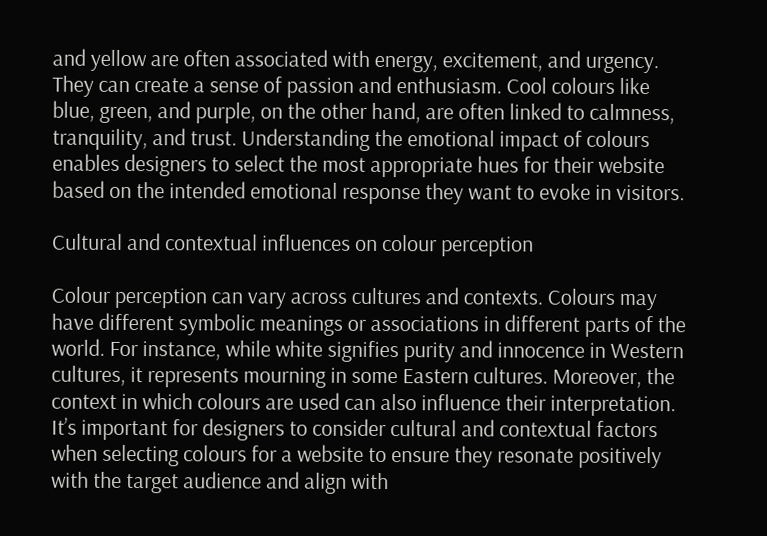and yellow are often associated with energy, excitement, and urgency. They can create a sense of passion and enthusiasm. Cool colours like blue, green, and purple, on the other hand, are often linked to calmness, tranquility, and trust. Understanding the emotional impact of colours enables designers to select the most appropriate hues for their website based on the intended emotional response they want to evoke in visitors.

Cultural and contextual influences on colour perception

Colour perception can vary across cultures and contexts. Colours may have different symbolic meanings or associations in different parts of the world. For instance, while white signifies purity and innocence in Western cultures, it represents mourning in some Eastern cultures. Moreover, the context in which colours are used can also influence their interpretation. It’s important for designers to consider cultural and contextual factors when selecting colours for a website to ensure they resonate positively with the target audience and align with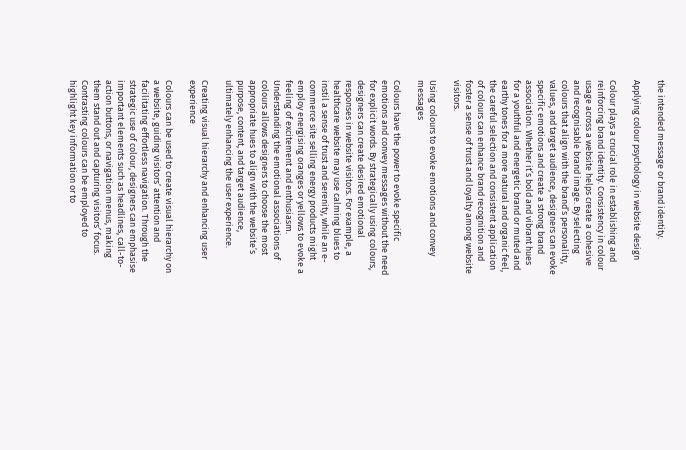the intended message or brand identity.

Applying colour psychology in website design

Colour plays a crucial role in establishing and reinforcing brand identity. Consistency in colour usage across a website helps create a cohesive and recognisable brand image. By selecting colours that align with the brand’s personality, values, and target audience, designers can evoke specific emotions and create a strong brand association. Whether it’s bold and vibrant hues for a youthful and energetic brand or muted and earthy tones for a more natural and organic feel, the careful selection and consistent application of colours can enhance brand recognition and foster a sense of trust and loyalty among website visitors.

Using colours to evoke emotions and convey messages

Colours have the power to evoke specific emotions and convey messages without the need for explicit words. By strategically using colours, designers can create desired emotional responses in website visitors. For example, a healthcare website may use calming blues to instil a sense of trust and serenity, while an e-commerce site selling energy products might employ energising oranges or yellows to evoke a feeling of excitement and enthusiasm. Understanding the emotional associations of colours allows designers to choose the most appropriate hues to align with the website’s purpose, content, and target audience, ultimately enhancing the user experience.

Creating visual hierarchy and enhancing user experience

Colours can be used to create visual hierarchy on a website, guiding visitors’ attention and facilitating effortless navigation. Through the strategic use of colour, designers can emphasise important elements such as headlines, call-to-action buttons, or navigation menus, making them stand out and capturing visitors’ focus. Contrasting colours can be employed to highlight key information or to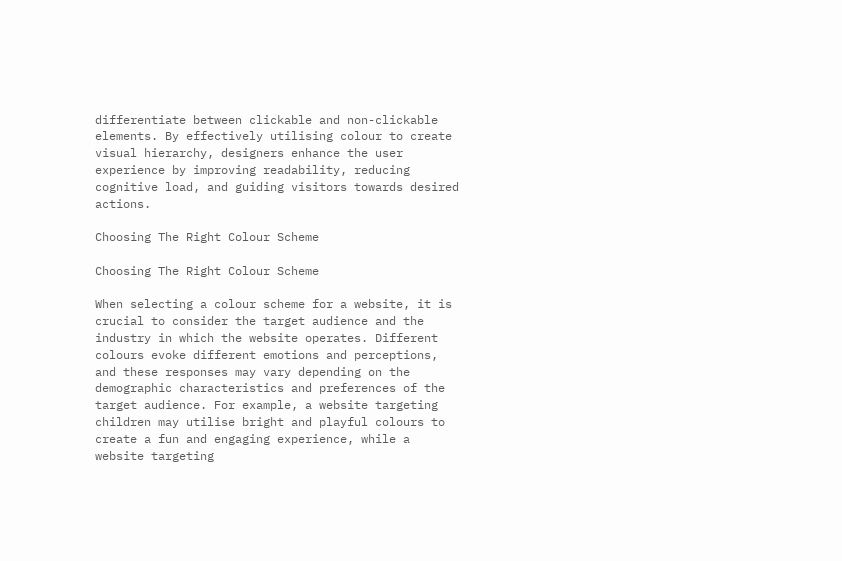differentiate between clickable and non-clickable elements. By effectively utilising colour to create visual hierarchy, designers enhance the user experience by improving readability, reducing cognitive load, and guiding visitors towards desired actions.

Choosing The Right Colour Scheme

Choosing The Right Colour Scheme

When selecting a colour scheme for a website, it is crucial to consider the target audience and the industry in which the website operates. Different colours evoke different emotions and perceptions, and these responses may vary depending on the demographic characteristics and preferences of the target audience. For example, a website targeting children may utilise bright and playful colours to create a fun and engaging experience, while a website targeting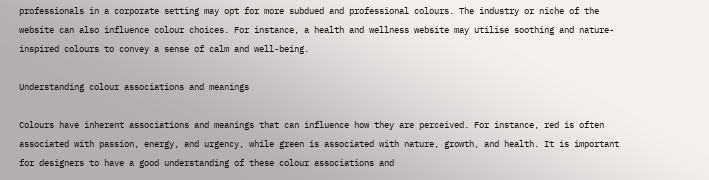professionals in a corporate setting may opt for more subdued and professional colours. The industry or niche of the website can also influence colour choices. For instance, a health and wellness website may utilise soothing and nature-inspired colours to convey a sense of calm and well-being.

Understanding colour associations and meanings

Colours have inherent associations and meanings that can influence how they are perceived. For instance, red is often associated with passion, energy, and urgency, while green is associated with nature, growth, and health. It is important for designers to have a good understanding of these colour associations and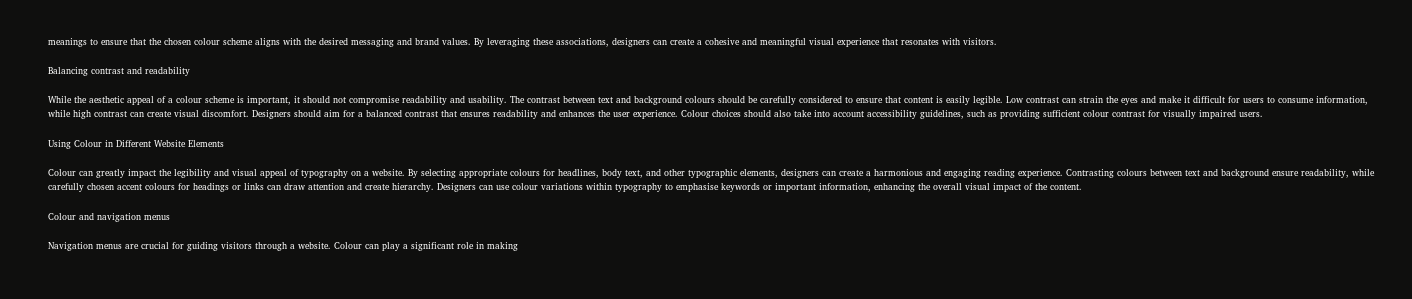meanings to ensure that the chosen colour scheme aligns with the desired messaging and brand values. By leveraging these associations, designers can create a cohesive and meaningful visual experience that resonates with visitors.

Balancing contrast and readability

While the aesthetic appeal of a colour scheme is important, it should not compromise readability and usability. The contrast between text and background colours should be carefully considered to ensure that content is easily legible. Low contrast can strain the eyes and make it difficult for users to consume information, while high contrast can create visual discomfort. Designers should aim for a balanced contrast that ensures readability and enhances the user experience. Colour choices should also take into account accessibility guidelines, such as providing sufficient colour contrast for visually impaired users.

Using Colour in Different Website Elements

Colour can greatly impact the legibility and visual appeal of typography on a website. By selecting appropriate colours for headlines, body text, and other typographic elements, designers can create a harmonious and engaging reading experience. Contrasting colours between text and background ensure readability, while carefully chosen accent colours for headings or links can draw attention and create hierarchy. Designers can use colour variations within typography to emphasise keywords or important information, enhancing the overall visual impact of the content.

Colour and navigation menus

Navigation menus are crucial for guiding visitors through a website. Colour can play a significant role in making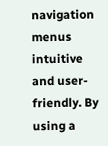navigation menus intuitive and user-friendly. By using a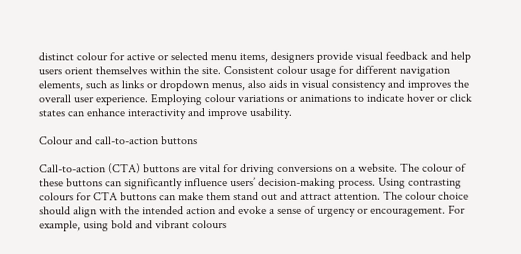distinct colour for active or selected menu items, designers provide visual feedback and help users orient themselves within the site. Consistent colour usage for different navigation elements, such as links or dropdown menus, also aids in visual consistency and improves the overall user experience. Employing colour variations or animations to indicate hover or click states can enhance interactivity and improve usability.

Colour and call-to-action buttons

Call-to-action (CTA) buttons are vital for driving conversions on a website. The colour of these buttons can significantly influence users’ decision-making process. Using contrasting colours for CTA buttons can make them stand out and attract attention. The colour choice should align with the intended action and evoke a sense of urgency or encouragement. For example, using bold and vibrant colours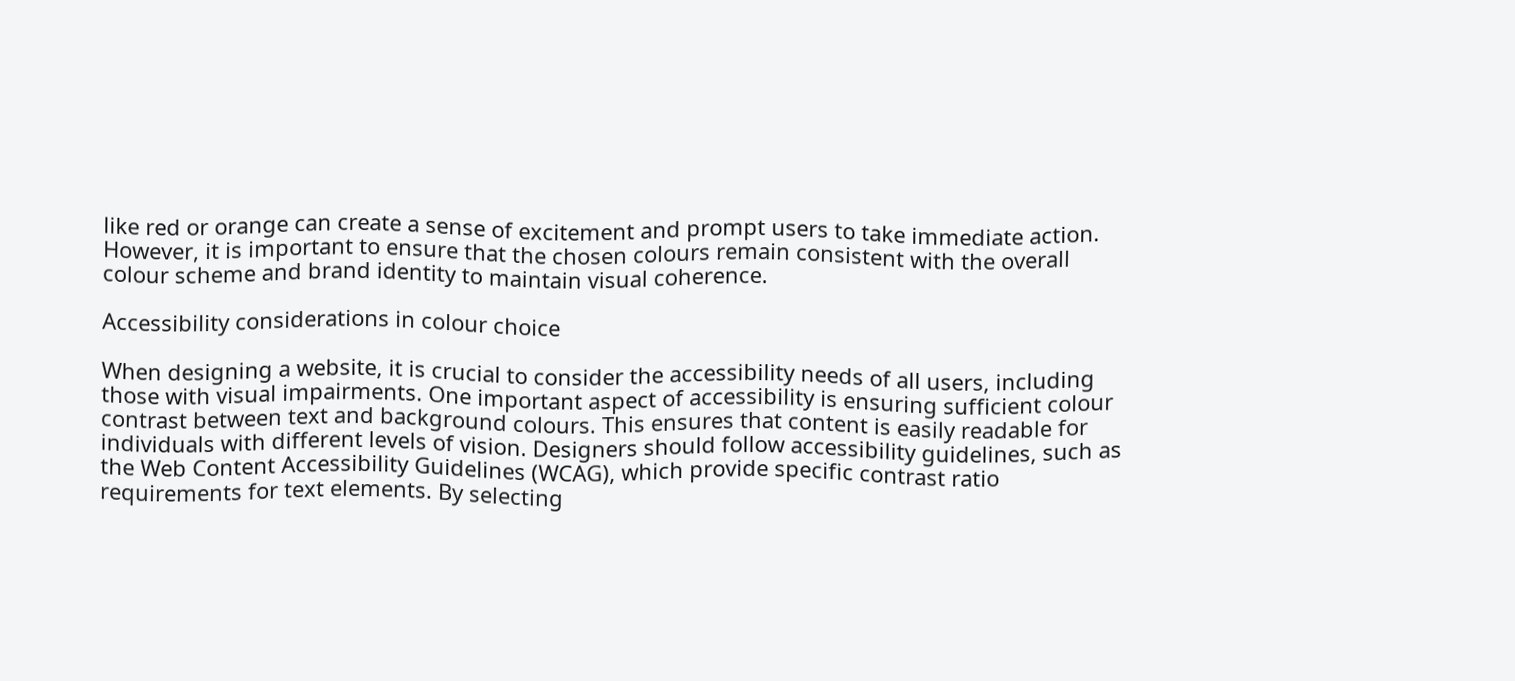like red or orange can create a sense of excitement and prompt users to take immediate action. However, it is important to ensure that the chosen colours remain consistent with the overall colour scheme and brand identity to maintain visual coherence.

Accessibility considerations in colour choice

When designing a website, it is crucial to consider the accessibility needs of all users, including those with visual impairments. One important aspect of accessibility is ensuring sufficient colour contrast between text and background colours. This ensures that content is easily readable for individuals with different levels of vision. Designers should follow accessibility guidelines, such as the Web Content Accessibility Guidelines (WCAG), which provide specific contrast ratio requirements for text elements. By selecting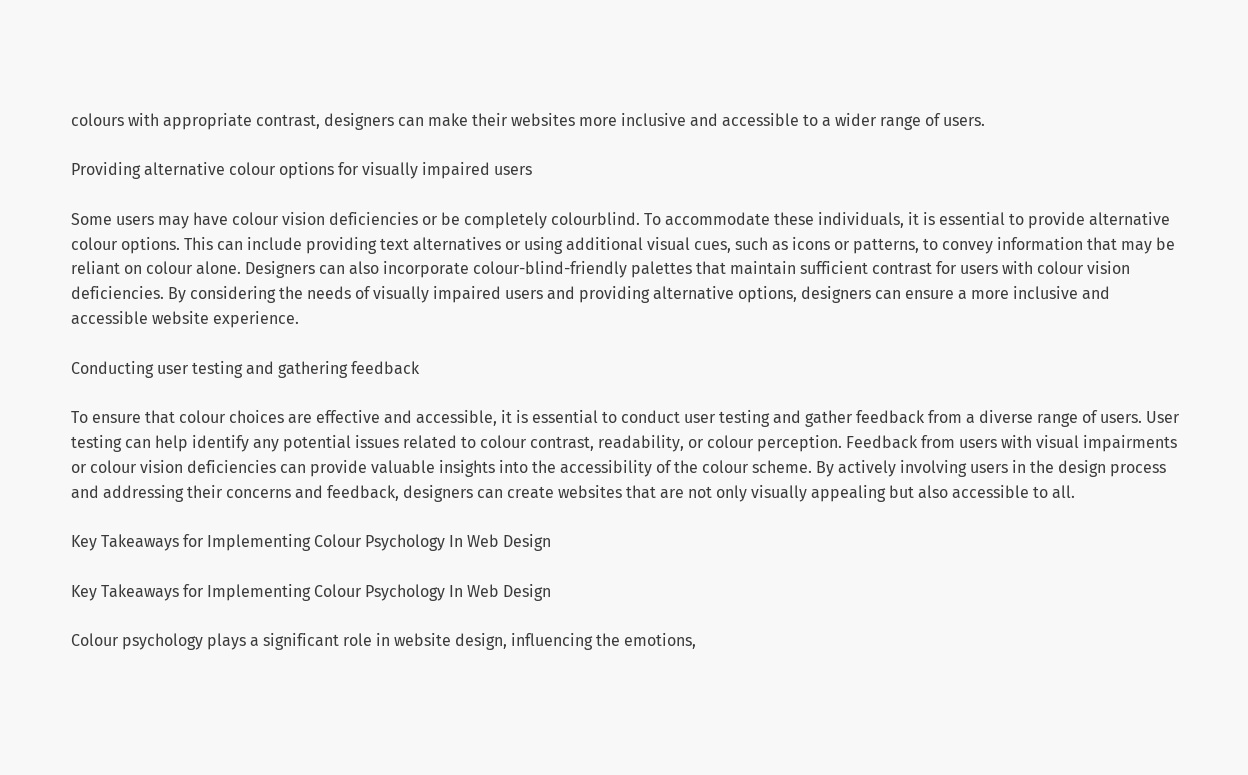colours with appropriate contrast, designers can make their websites more inclusive and accessible to a wider range of users.

Providing alternative colour options for visually impaired users

Some users may have colour vision deficiencies or be completely colourblind. To accommodate these individuals, it is essential to provide alternative colour options. This can include providing text alternatives or using additional visual cues, such as icons or patterns, to convey information that may be reliant on colour alone. Designers can also incorporate colour-blind-friendly palettes that maintain sufficient contrast for users with colour vision deficiencies. By considering the needs of visually impaired users and providing alternative options, designers can ensure a more inclusive and accessible website experience.

Conducting user testing and gathering feedback

To ensure that colour choices are effective and accessible, it is essential to conduct user testing and gather feedback from a diverse range of users. User testing can help identify any potential issues related to colour contrast, readability, or colour perception. Feedback from users with visual impairments or colour vision deficiencies can provide valuable insights into the accessibility of the colour scheme. By actively involving users in the design process and addressing their concerns and feedback, designers can create websites that are not only visually appealing but also accessible to all.

Key Takeaways for Implementing Colour Psychology In Web Design

Key Takeaways for Implementing Colour Psychology In Web Design

Colour psychology plays a significant role in website design, influencing the emotions,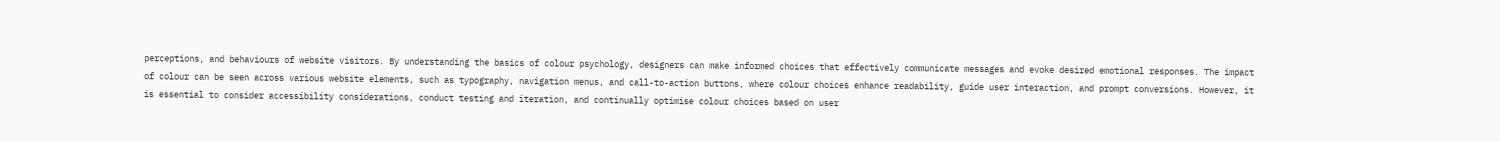perceptions, and behaviours of website visitors. By understanding the basics of colour psychology, designers can make informed choices that effectively communicate messages and evoke desired emotional responses. The impact of colour can be seen across various website elements, such as typography, navigation menus, and call-to-action buttons, where colour choices enhance readability, guide user interaction, and prompt conversions. However, it is essential to consider accessibility considerations, conduct testing and iteration, and continually optimise colour choices based on user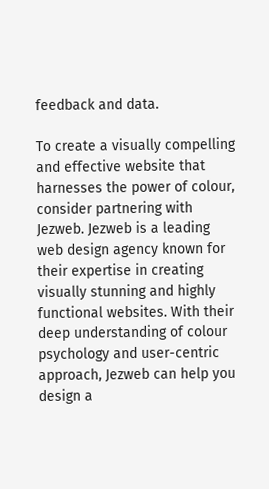feedback and data.

To create a visually compelling and effective website that harnesses the power of colour, consider partnering with Jezweb. Jezweb is a leading web design agency known for their expertise in creating visually stunning and highly functional websites. With their deep understanding of colour psychology and user-centric approach, Jezweb can help you design a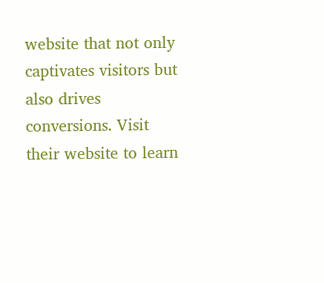website that not only captivates visitors but also drives conversions. Visit their website to learn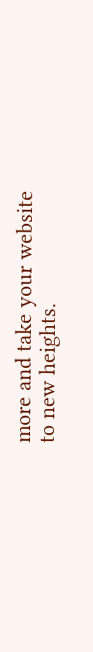more and take your website to new heights.